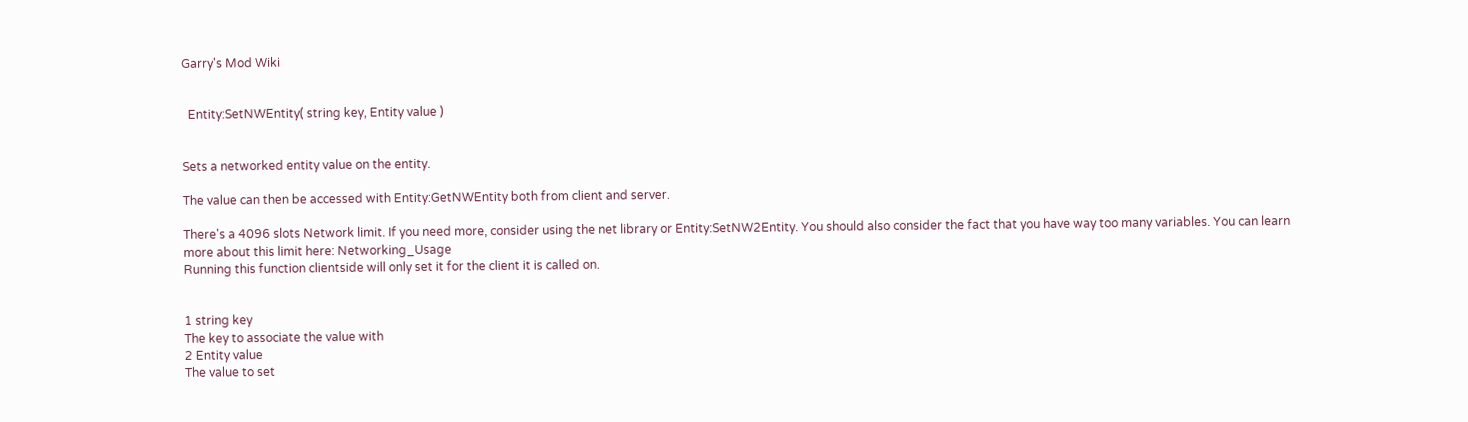Garry's Mod Wiki


  Entity:SetNWEntity( string key, Entity value )


Sets a networked entity value on the entity.

The value can then be accessed with Entity:GetNWEntity both from client and server.

There's a 4096 slots Network limit. If you need more, consider using the net library or Entity:SetNW2Entity. You should also consider the fact that you have way too many variables. You can learn more about this limit here: Networking_Usage
Running this function clientside will only set it for the client it is called on.


1 string key
The key to associate the value with
2 Entity value
The value to set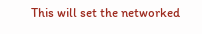This will set the networked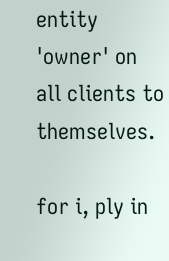entity 'owner' on all clients to themselves.

for i, ply in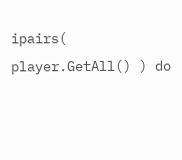ipairs( player.GetAll() ) do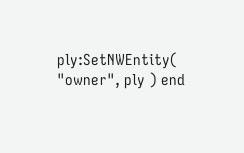ply:SetNWEntity( "owner", ply ) end